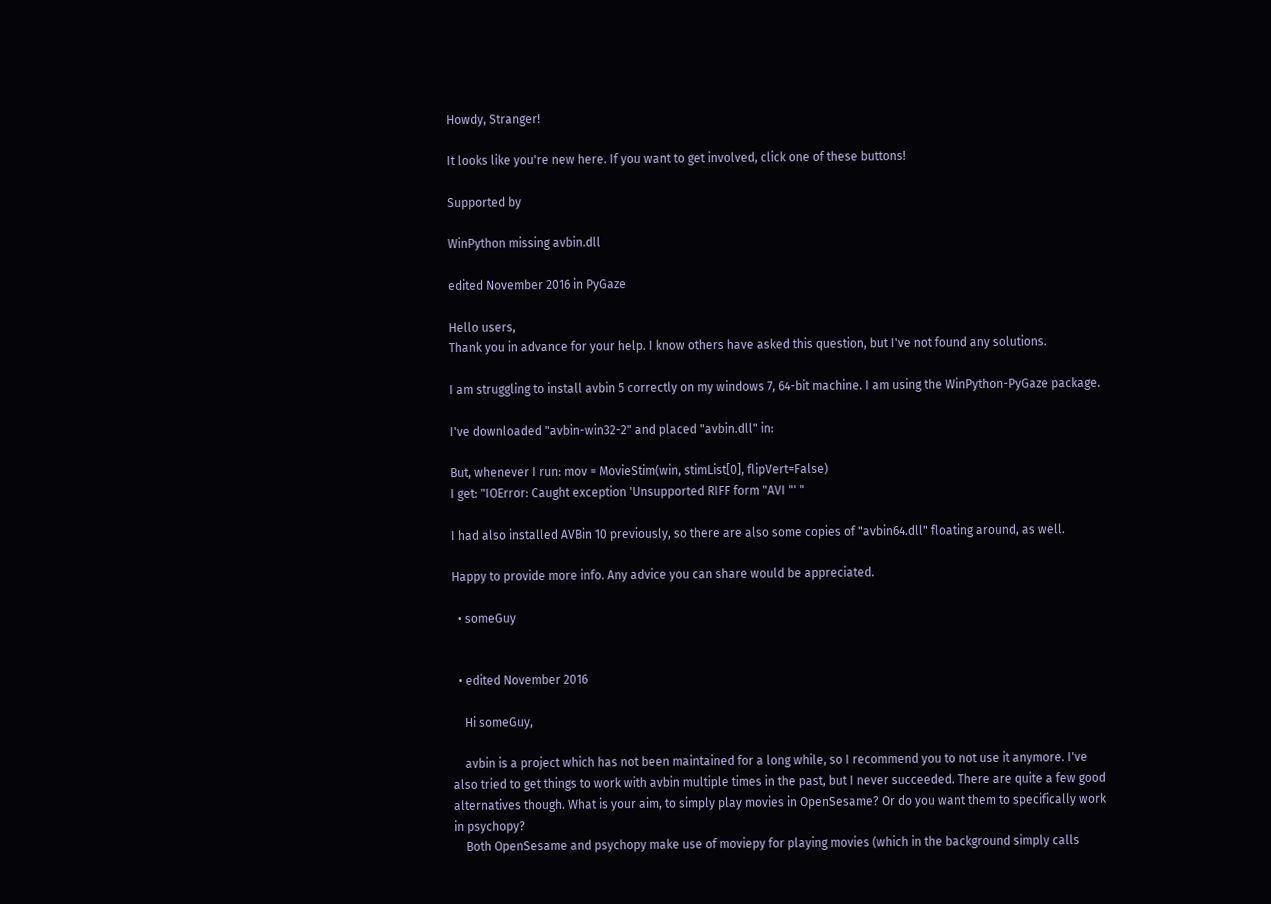Howdy, Stranger!

It looks like you're new here. If you want to get involved, click one of these buttons!

Supported by

WinPython missing avbin.dll

edited November 2016 in PyGaze

Hello users,
Thank you in advance for your help. I know others have asked this question, but I've not found any solutions.

I am struggling to install avbin 5 correctly on my windows 7, 64-bit machine. I am using the WinPython-PyGaze package.

I've downloaded "avbin-win32-2" and placed "avbin.dll" in:

But, whenever I run: mov = MovieStim(win, stimList[0], flipVert=False)
I get: "IOError: Caught exception 'Unsupported RIFF form "AVI "' "

I had also installed AVBin 10 previously, so there are also some copies of "avbin64.dll" floating around, as well.

Happy to provide more info. Any advice you can share would be appreciated.

  • someGuy


  • edited November 2016

    Hi someGuy,

    avbin is a project which has not been maintained for a long while, so I recommend you to not use it anymore. I've also tried to get things to work with avbin multiple times in the past, but I never succeeded. There are quite a few good alternatives though. What is your aim, to simply play movies in OpenSesame? Or do you want them to specifically work in psychopy?
    Both OpenSesame and psychopy make use of moviepy for playing movies (which in the background simply calls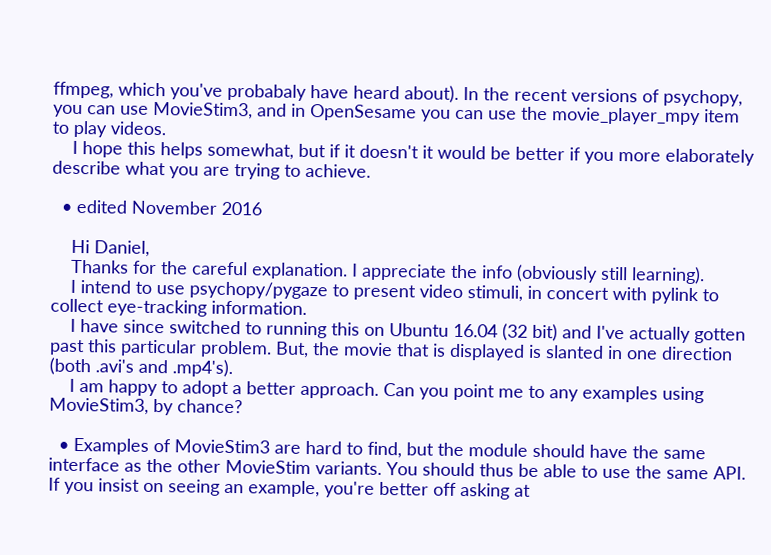ffmpeg, which you've probabaly have heard about). In the recent versions of psychopy, you can use MovieStim3, and in OpenSesame you can use the movie_player_mpy item to play videos.
    I hope this helps somewhat, but if it doesn't it would be better if you more elaborately describe what you are trying to achieve.

  • edited November 2016

    Hi Daniel,
    Thanks for the careful explanation. I appreciate the info (obviously still learning).
    I intend to use psychopy/pygaze to present video stimuli, in concert with pylink to collect eye-tracking information.
    I have since switched to running this on Ubuntu 16.04 (32 bit) and I've actually gotten past this particular problem. But, the movie that is displayed is slanted in one direction (both .avi's and .mp4's).
    I am happy to adopt a better approach. Can you point me to any examples using MovieStim3, by chance?

  • Examples of MovieStim3 are hard to find, but the module should have the same interface as the other MovieStim variants. You should thus be able to use the same API. If you insist on seeing an example, you're better off asking at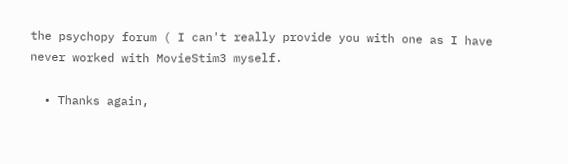the psychopy forum ( I can't really provide you with one as I have never worked with MovieStim3 myself.

  • Thanks again,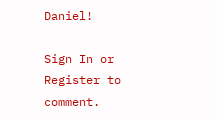Daniel!

Sign In or Register to comment.